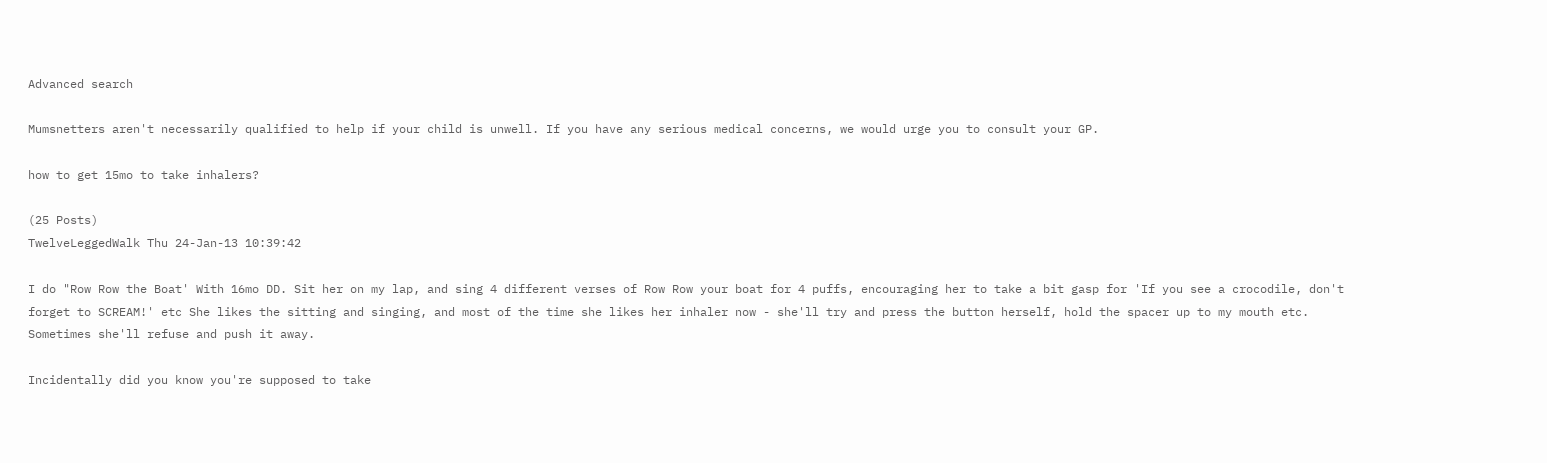Advanced search

Mumsnetters aren't necessarily qualified to help if your child is unwell. If you have any serious medical concerns, we would urge you to consult your GP.

how to get 15mo to take inhalers?

(25 Posts)
TwelveLeggedWalk Thu 24-Jan-13 10:39:42

I do "Row Row the Boat' With 16mo DD. Sit her on my lap, and sing 4 different verses of Row Row your boat for 4 puffs, encouraging her to take a bit gasp for 'If you see a crocodile, don't forget to SCREAM!' etc She likes the sitting and singing, and most of the time she likes her inhaler now - she'll try and press the button herself, hold the spacer up to my mouth etc. Sometimes she'll refuse and push it away.

Incidentally did you know you're supposed to take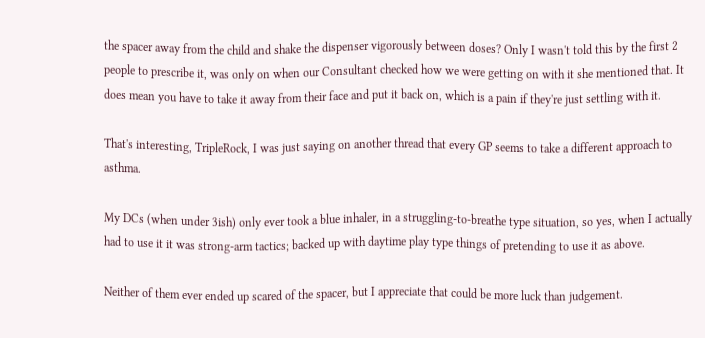the spacer away from the child and shake the dispenser vigorously between doses? Only I wasn't told this by the first 2 people to prescribe it, was only on when our Consultant checked how we were getting on with it she mentioned that. It does mean you have to take it away from their face and put it back on, which is a pain if they're just settling with it.

That's interesting, TripleRock, I was just saying on another thread that every GP seems to take a different approach to asthma.

My DCs (when under 3ish) only ever took a blue inhaler, in a struggling-to-breathe type situation, so yes, when I actually had to use it it was strong-arm tactics; backed up with daytime play type things of pretending to use it as above.

Neither of them ever ended up scared of the spacer, but I appreciate that could be more luck than judgement.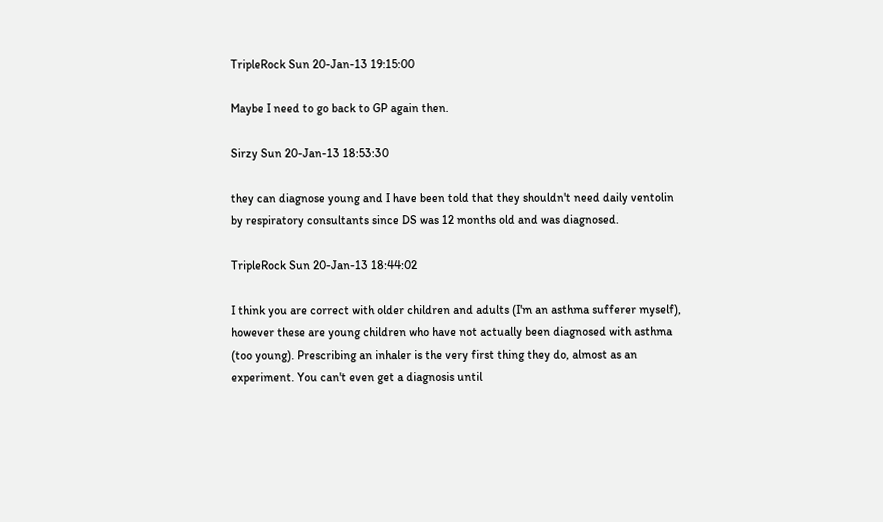TripleRock Sun 20-Jan-13 19:15:00

Maybe I need to go back to GP again then.

Sirzy Sun 20-Jan-13 18:53:30

they can diagnose young and I have been told that they shouldn't need daily ventolin by respiratory consultants since DS was 12 months old and was diagnosed.

TripleRock Sun 20-Jan-13 18:44:02

I think you are correct with older children and adults (I'm an asthma sufferer myself), however these are young children who have not actually been diagnosed with asthma (too young). Prescribing an inhaler is the very first thing they do, almost as an experiment. You can't even get a diagnosis until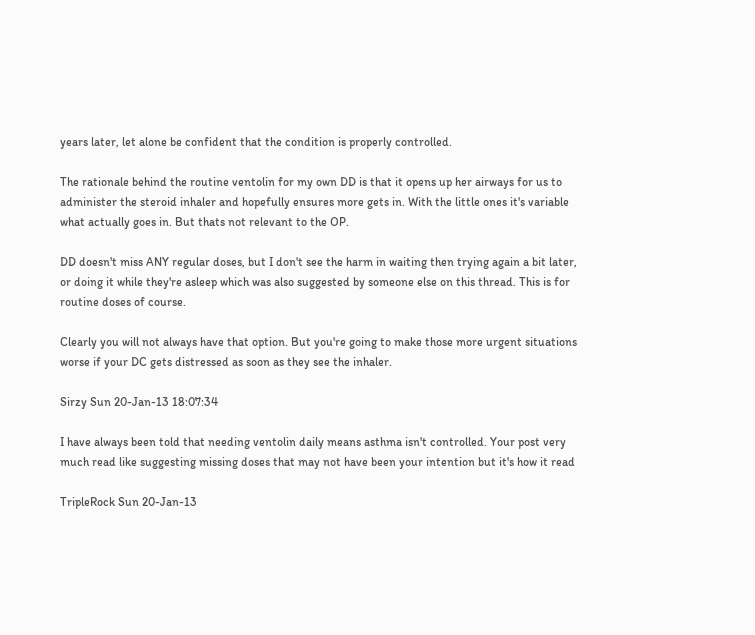years later, let alone be confident that the condition is properly controlled.

The rationale behind the routine ventolin for my own DD is that it opens up her airways for us to administer the steroid inhaler and hopefully ensures more gets in. With the little ones it's variable what actually goes in. But thats not relevant to the OP.

DD doesn't miss ANY regular doses, but I don't see the harm in waiting then trying again a bit later, or doing it while they're asleep which was also suggested by someone else on this thread. This is for routine doses of course.

Clearly you will not always have that option. But you're going to make those more urgent situations worse if your DC gets distressed as soon as they see the inhaler.

Sirzy Sun 20-Jan-13 18:07:34

I have always been told that needing ventolin daily means asthma isn't controlled. Your post very much read like suggesting missing doses that may not have been your intention but it's how it read

TripleRock Sun 20-Jan-13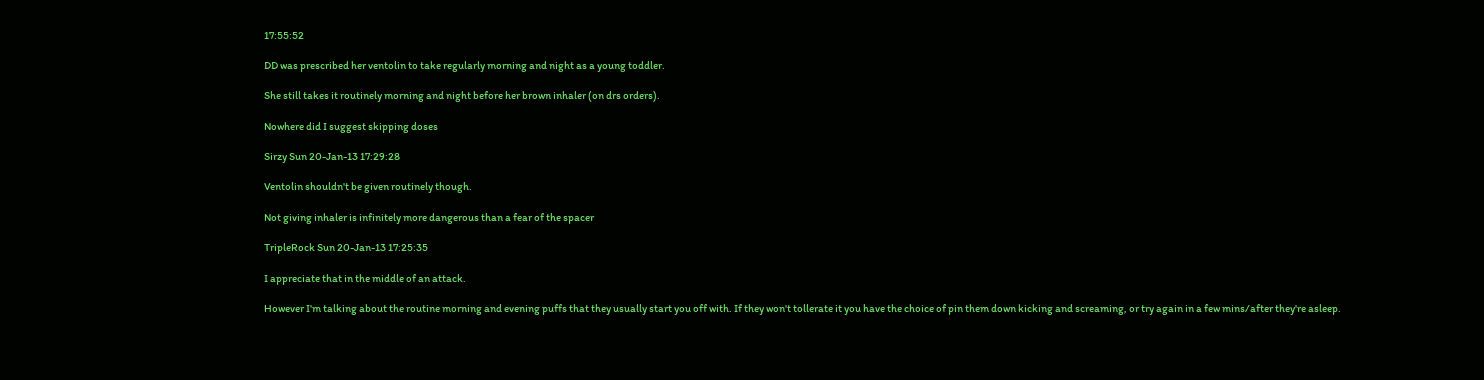17:55:52

DD was prescribed her ventolin to take regularly morning and night as a young toddler.

She still takes it routinely morning and night before her brown inhaler (on drs orders).

Nowhere did I suggest skipping doses

Sirzy Sun 20-Jan-13 17:29:28

Ventolin shouldn't be given routinely though.

Not giving inhaler is infinitely more dangerous than a fear of the spacer

TripleRock Sun 20-Jan-13 17:25:35

I appreciate that in the middle of an attack.

However I'm talking about the routine morning and evening puffs that they usually start you off with. If they won't tollerate it you have the choice of pin them down kicking and screaming, or try again in a few mins/after they're asleep.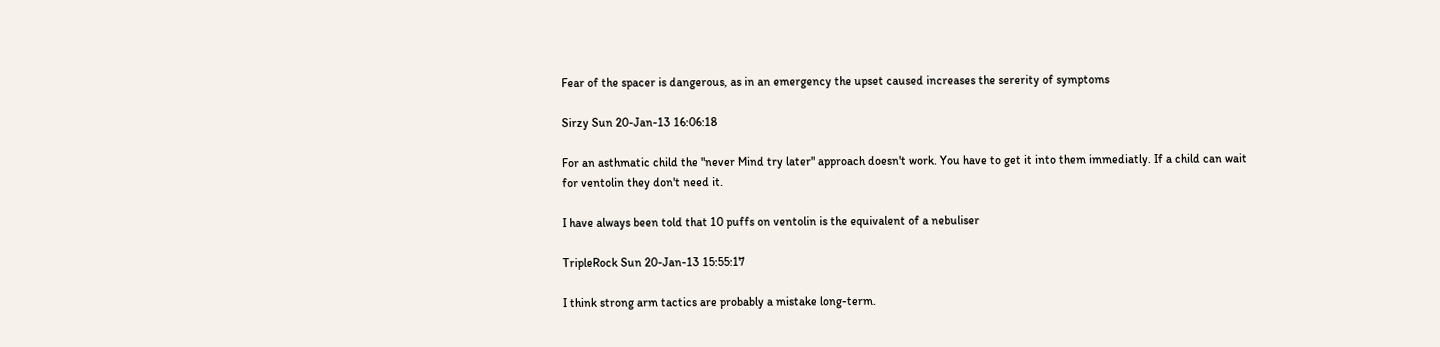Fear of the spacer is dangerous, as in an emergency the upset caused increases the sererity of symptoms

Sirzy Sun 20-Jan-13 16:06:18

For an asthmatic child the "never Mind try later" approach doesn't work. You have to get it into them immediatly. If a child can wait for ventolin they don't need it.

I have always been told that 10 puffs on ventolin is the equivalent of a nebuliser

TripleRock Sun 20-Jan-13 15:55:17

I think strong arm tactics are probably a mistake long-term.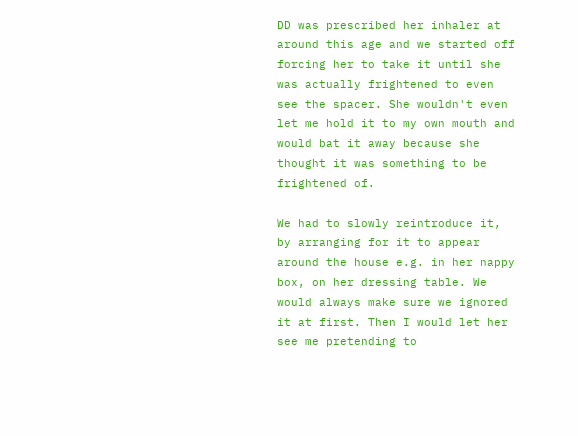DD was prescribed her inhaler at around this age and we started off forcing her to take it until she was actually frightened to even see the spacer. She wouldn't even let me hold it to my own mouth and would bat it away because she thought it was something to be frightened of.

We had to slowly reintroduce it, by arranging for it to appear around the house e.g. in her nappy box, on her dressing table. We would always make sure we ignored it at first. Then I would let her see me pretending to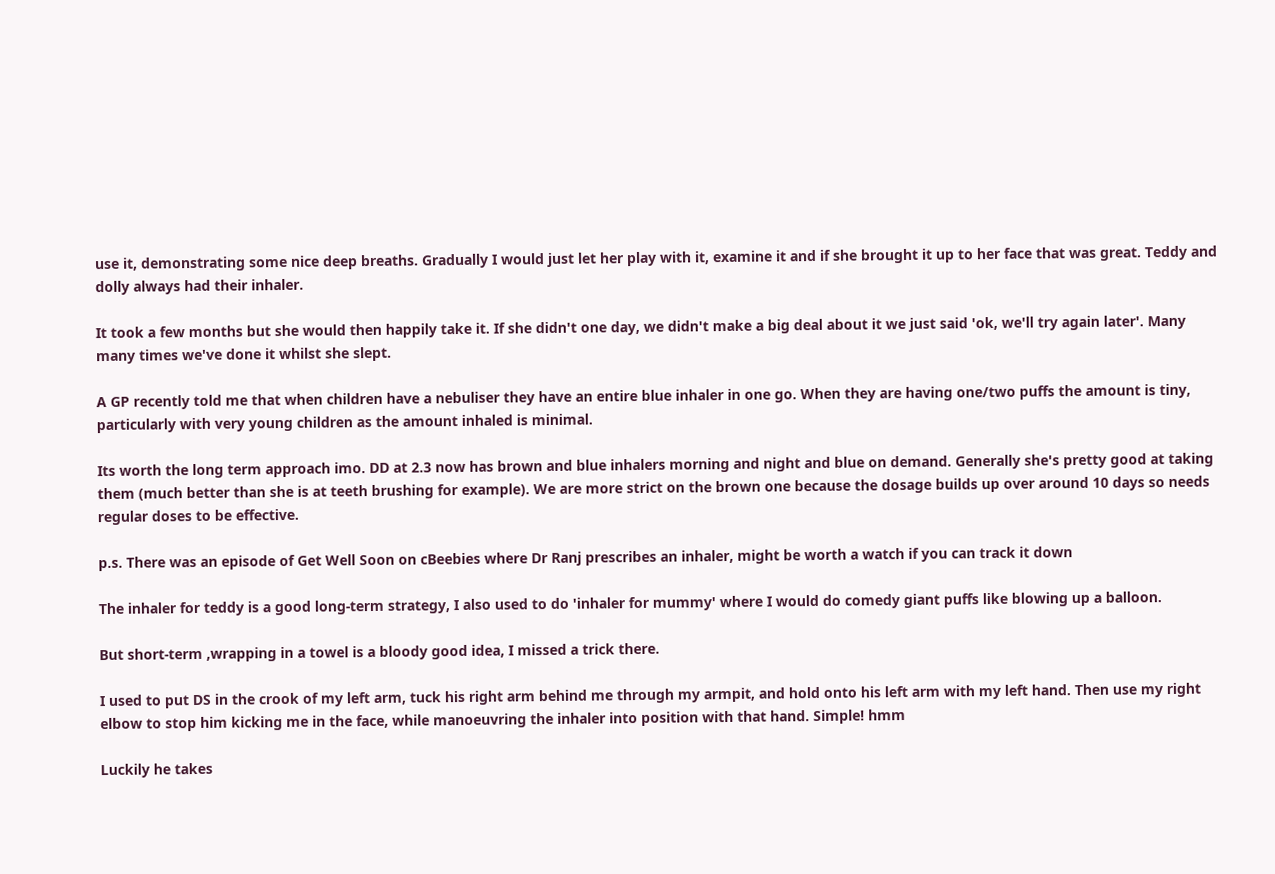use it, demonstrating some nice deep breaths. Gradually I would just let her play with it, examine it and if she brought it up to her face that was great. Teddy and dolly always had their inhaler.

It took a few months but she would then happily take it. If she didn't one day, we didn't make a big deal about it we just said 'ok, we'll try again later'. Many many times we've done it whilst she slept.

A GP recently told me that when children have a nebuliser they have an entire blue inhaler in one go. When they are having one/two puffs the amount is tiny, particularly with very young children as the amount inhaled is minimal.

Its worth the long term approach imo. DD at 2.3 now has brown and blue inhalers morning and night and blue on demand. Generally she's pretty good at taking them (much better than she is at teeth brushing for example). We are more strict on the brown one because the dosage builds up over around 10 days so needs regular doses to be effective.

p.s. There was an episode of Get Well Soon on cBeebies where Dr Ranj prescribes an inhaler, might be worth a watch if you can track it down

The inhaler for teddy is a good long-term strategy, I also used to do 'inhaler for mummy' where I would do comedy giant puffs like blowing up a balloon.

But short-term ,wrapping in a towel is a bloody good idea, I missed a trick there.

I used to put DS in the crook of my left arm, tuck his right arm behind me through my armpit, and hold onto his left arm with my left hand. Then use my right elbow to stop him kicking me in the face, while manoeuvring the inhaler into position with that hand. Simple! hmm

Luckily he takes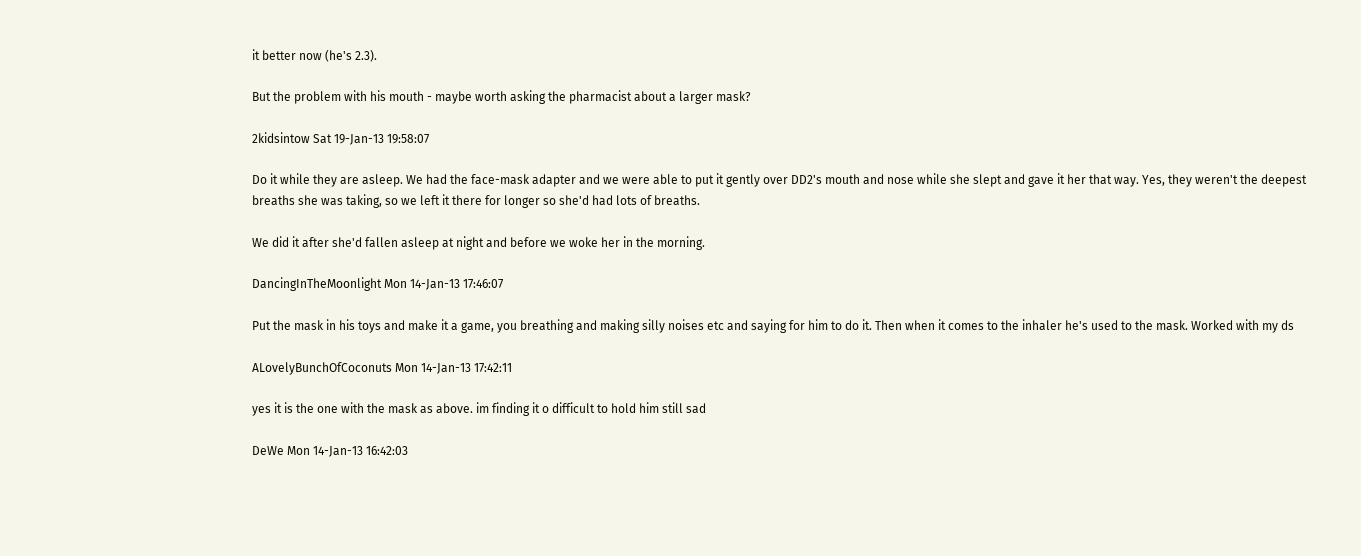it better now (he's 2.3).

But the problem with his mouth - maybe worth asking the pharmacist about a larger mask?

2kidsintow Sat 19-Jan-13 19:58:07

Do it while they are asleep. We had the face-mask adapter and we were able to put it gently over DD2's mouth and nose while she slept and gave it her that way. Yes, they weren't the deepest breaths she was taking, so we left it there for longer so she'd had lots of breaths.

We did it after she'd fallen asleep at night and before we woke her in the morning.

DancingInTheMoonlight Mon 14-Jan-13 17:46:07

Put the mask in his toys and make it a game, you breathing and making silly noises etc and saying for him to do it. Then when it comes to the inhaler he's used to the mask. Worked with my ds

ALovelyBunchOfCoconuts Mon 14-Jan-13 17:42:11

yes it is the one with the mask as above. im finding it o difficult to hold him still sad

DeWe Mon 14-Jan-13 16:42:03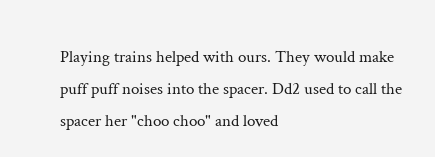Playing trains helped with ours. They would make puff puff noises into the spacer. Dd2 used to call the spacer her "choo choo" and loved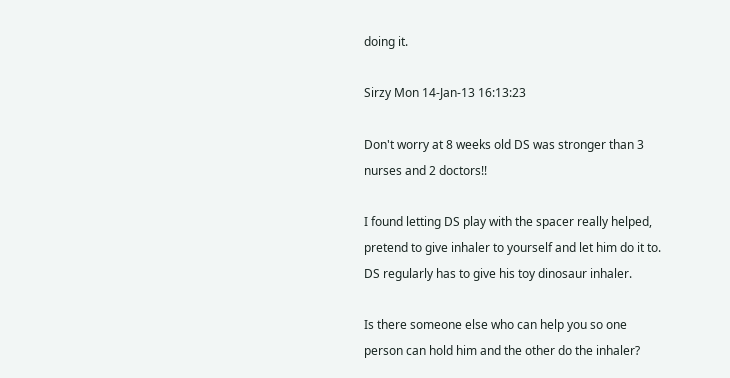doing it.

Sirzy Mon 14-Jan-13 16:13:23

Don't worry at 8 weeks old DS was stronger than 3 nurses and 2 doctors!!

I found letting DS play with the spacer really helped, pretend to give inhaler to yourself and let him do it to. DS regularly has to give his toy dinosaur inhaler.

Is there someone else who can help you so one person can hold him and the other do the inhaler?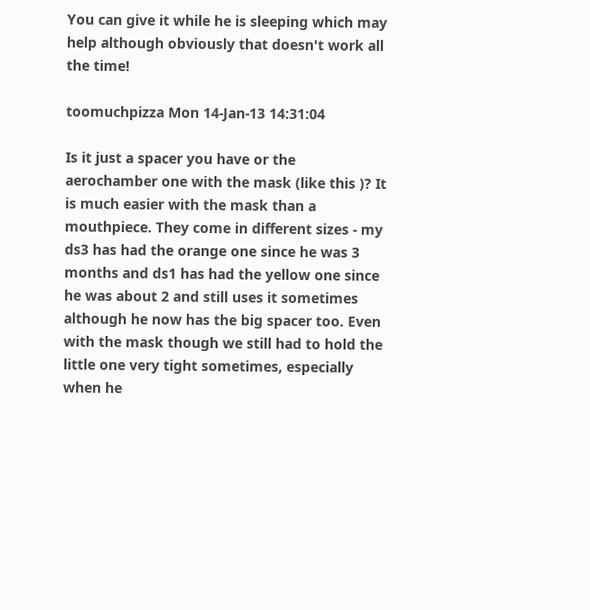You can give it while he is sleeping which may help although obviously that doesn't work all the time!

toomuchpizza Mon 14-Jan-13 14:31:04

Is it just a spacer you have or the aerochamber one with the mask (like this )? It is much easier with the mask than a mouthpiece. They come in different sizes - my ds3 has had the orange one since he was 3 months and ds1 has had the yellow one since he was about 2 and still uses it sometimes although he now has the big spacer too. Even with the mask though we still had to hold the little one very tight sometimes, especially when he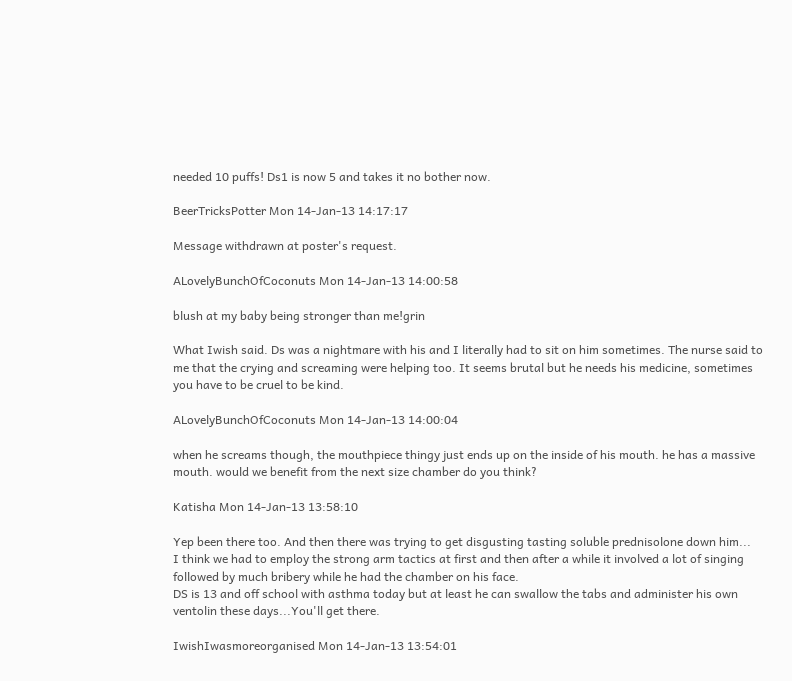needed 10 puffs! Ds1 is now 5 and takes it no bother now.

BeerTricksPotter Mon 14-Jan-13 14:17:17

Message withdrawn at poster's request.

ALovelyBunchOfCoconuts Mon 14-Jan-13 14:00:58

blush at my baby being stronger than me!grin

What Iwish said. Ds was a nightmare with his and I literally had to sit on him sometimes. The nurse said to me that the crying and screaming were helping too. It seems brutal but he needs his medicine, sometimes you have to be cruel to be kind.

ALovelyBunchOfCoconuts Mon 14-Jan-13 14:00:04

when he screams though, the mouthpiece thingy just ends up on the inside of his mouth. he has a massive mouth. would we benefit from the next size chamber do you think?

Katisha Mon 14-Jan-13 13:58:10

Yep been there too. And then there was trying to get disgusting tasting soluble prednisolone down him...
I think we had to employ the strong arm tactics at first and then after a while it involved a lot of singing followed by much bribery while he had the chamber on his face.
DS is 13 and off school with asthma today but at least he can swallow the tabs and administer his own ventolin these days...You'll get there.

IwishIwasmoreorganised Mon 14-Jan-13 13:54:01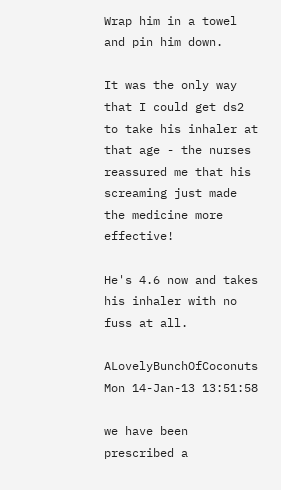Wrap him in a towel and pin him down.

It was the only way that I could get ds2 to take his inhaler at that age - the nurses reassured me that his screaming just made the medicine more effective!

He's 4.6 now and takes his inhaler with no fuss at all.

ALovelyBunchOfCoconuts Mon 14-Jan-13 13:51:58

we have been prescribed a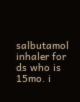salbutamol inhaler for ds who is 15mo. i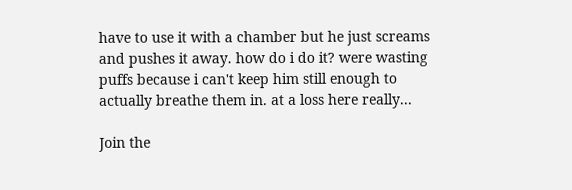have to use it with a chamber but he just screams and pushes it away. how do i do it? were wasting puffs because i can't keep him still enough to actually breathe them in. at a loss here really...

Join the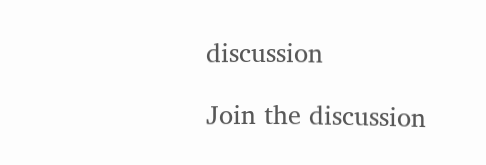discussion

Join the discussion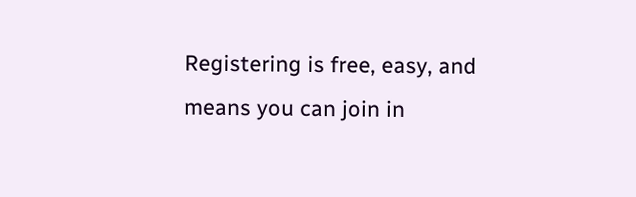Registering is free, easy, and means you can join in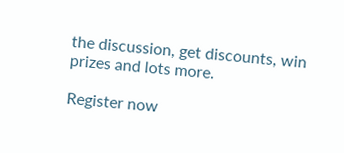the discussion, get discounts, win prizes and lots more.

Register now